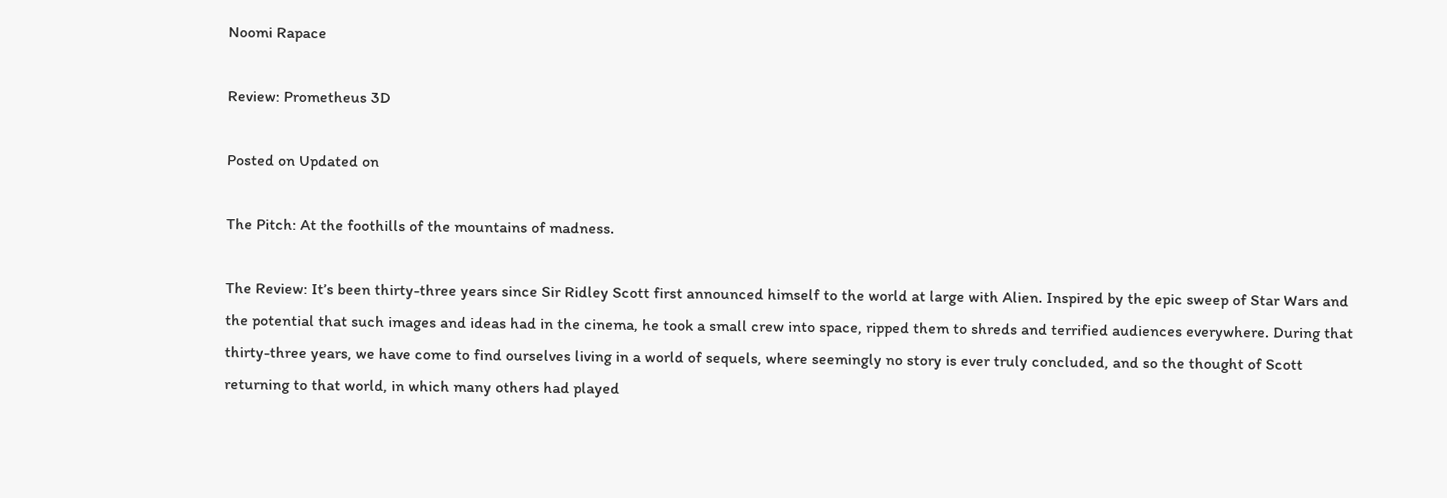Noomi Rapace

Review: Prometheus 3D

Posted on Updated on

The Pitch: At the foothills of the mountains of madness.

The Review: It’s been thirty-three years since Sir Ridley Scott first announced himself to the world at large with Alien. Inspired by the epic sweep of Star Wars and the potential that such images and ideas had in the cinema, he took a small crew into space, ripped them to shreds and terrified audiences everywhere. During that thirty-three years, we have come to find ourselves living in a world of sequels, where seemingly no story is ever truly concluded, and so the thought of Scott returning to that world, in which many others had played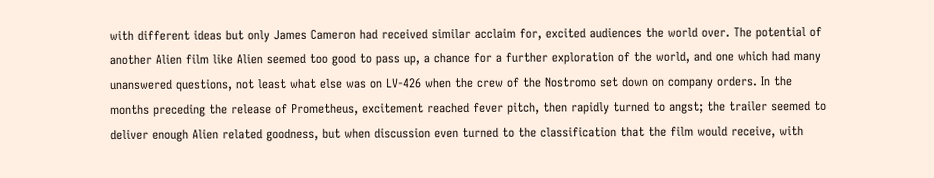with different ideas but only James Cameron had received similar acclaim for, excited audiences the world over. The potential of another Alien film like Alien seemed too good to pass up, a chance for a further exploration of the world, and one which had many unanswered questions, not least what else was on LV-426 when the crew of the Nostromo set down on company orders. In the months preceding the release of Prometheus, excitement reached fever pitch, then rapidly turned to angst; the trailer seemed to deliver enough Alien related goodness, but when discussion even turned to the classification that the film would receive, with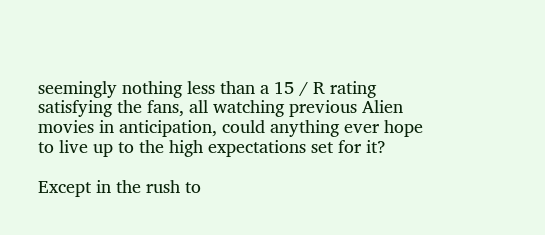seemingly nothing less than a 15 / R rating satisfying the fans, all watching previous Alien movies in anticipation, could anything ever hope to live up to the high expectations set for it?

Except in the rush to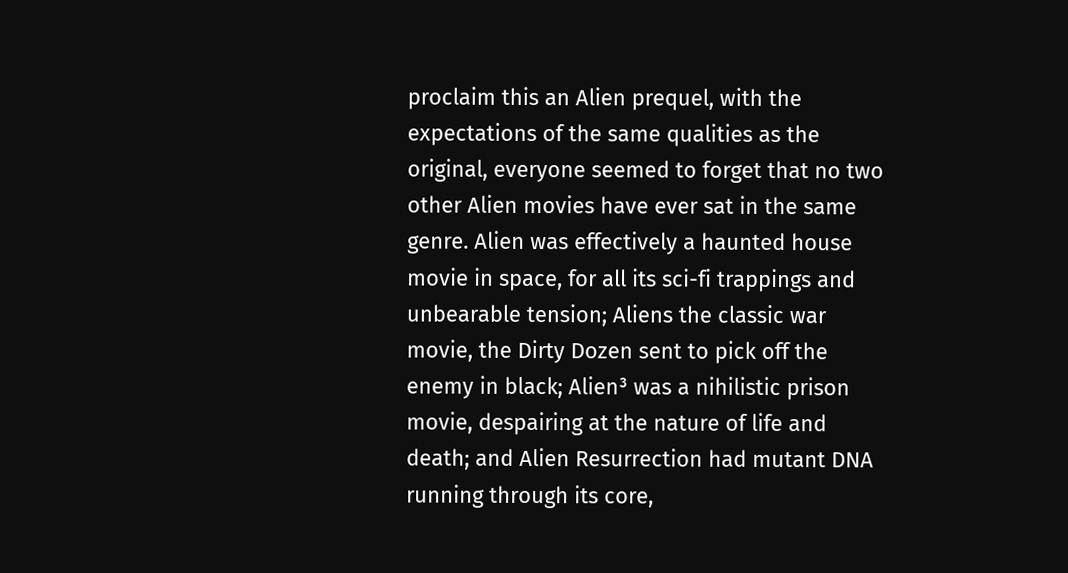proclaim this an Alien prequel, with the expectations of the same qualities as the original, everyone seemed to forget that no two other Alien movies have ever sat in the same genre. Alien was effectively a haunted house movie in space, for all its sci-fi trappings and unbearable tension; Aliens the classic war movie, the Dirty Dozen sent to pick off the enemy in black; Alien³ was a nihilistic prison movie, despairing at the nature of life and death; and Alien Resurrection had mutant DNA running through its core,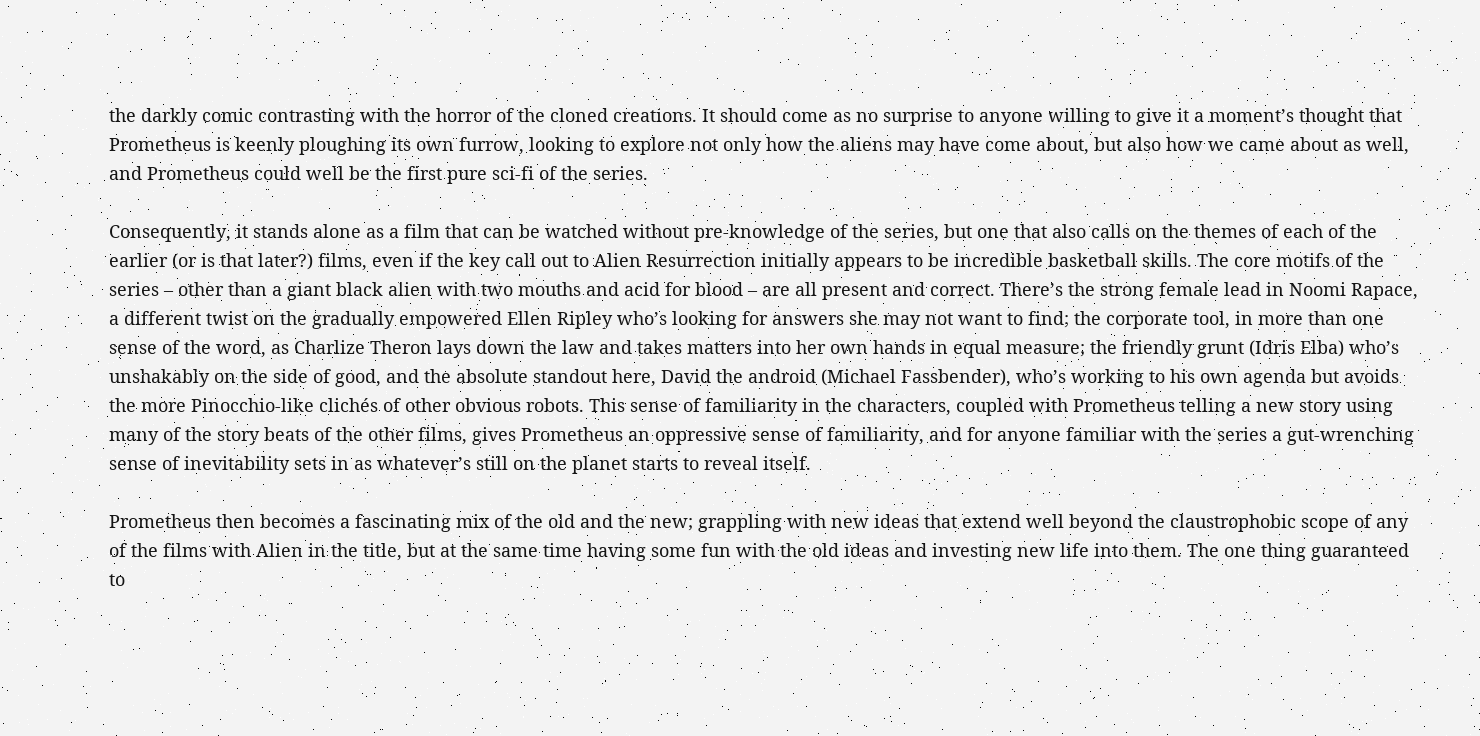the darkly comic contrasting with the horror of the cloned creations. It should come as no surprise to anyone willing to give it a moment’s thought that Prometheus is keenly ploughing its own furrow, looking to explore not only how the aliens may have come about, but also how we came about as well, and Prometheus could well be the first pure sci-fi of the series.

Consequently, it stands alone as a film that can be watched without pre-knowledge of the series, but one that also calls on the themes of each of the earlier (or is that later?) films, even if the key call out to Alien Resurrection initially appears to be incredible basketball skills. The core motifs of the series – other than a giant black alien with two mouths and acid for blood – are all present and correct. There’s the strong female lead in Noomi Rapace, a different twist on the gradually empowered Ellen Ripley who’s looking for answers she may not want to find; the corporate tool, in more than one sense of the word, as Charlize Theron lays down the law and takes matters into her own hands in equal measure; the friendly grunt (Idris Elba) who’s unshakably on the side of good, and the absolute standout here, David the android (Michael Fassbender), who’s working to his own agenda but avoids the more Pinocchio-like clichés of other obvious robots. This sense of familiarity in the characters, coupled with Prometheus telling a new story using many of the story beats of the other films, gives Prometheus an oppressive sense of familiarity, and for anyone familiar with the series a gut-wrenching sense of inevitability sets in as whatever’s still on the planet starts to reveal itself.

Prometheus then becomes a fascinating mix of the old and the new; grappling with new ideas that extend well beyond the claustrophobic scope of any of the films with Alien in the title, but at the same time having some fun with the old ideas and investing new life into them. The one thing guaranteed to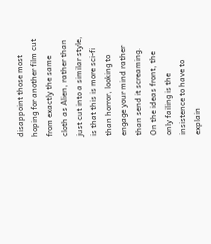disappoint those most hoping for another film cut from exactly the same cloth as Alien, rather than just cut into a similar style, is that this is more sci-fi than horror, looking to engage your mind rather than send it screaming. On the ideas front, the only failing is the insistence to have to explain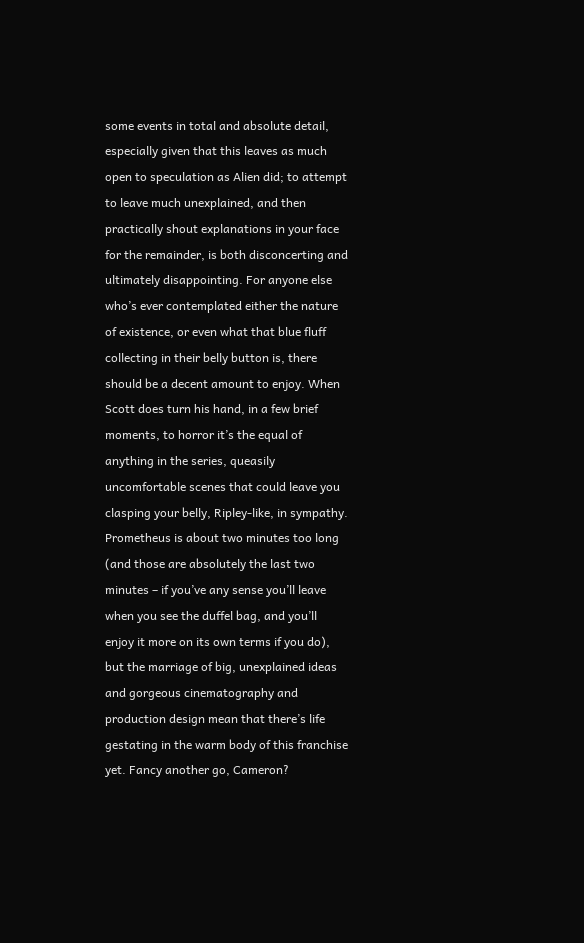some events in total and absolute detail, especially given that this leaves as much open to speculation as Alien did; to attempt to leave much unexplained, and then practically shout explanations in your face for the remainder, is both disconcerting and ultimately disappointing. For anyone else who’s ever contemplated either the nature of existence, or even what that blue fluff collecting in their belly button is, there should be a decent amount to enjoy. When Scott does turn his hand, in a few brief moments, to horror it’s the equal of anything in the series, queasily uncomfortable scenes that could leave you clasping your belly, Ripley-like, in sympathy. Prometheus is about two minutes too long (and those are absolutely the last two minutes – if you’ve any sense you’ll leave when you see the duffel bag, and you’ll enjoy it more on its own terms if you do), but the marriage of big, unexplained ideas and gorgeous cinematography and production design mean that there’s life gestating in the warm body of this franchise yet. Fancy another go, Cameron?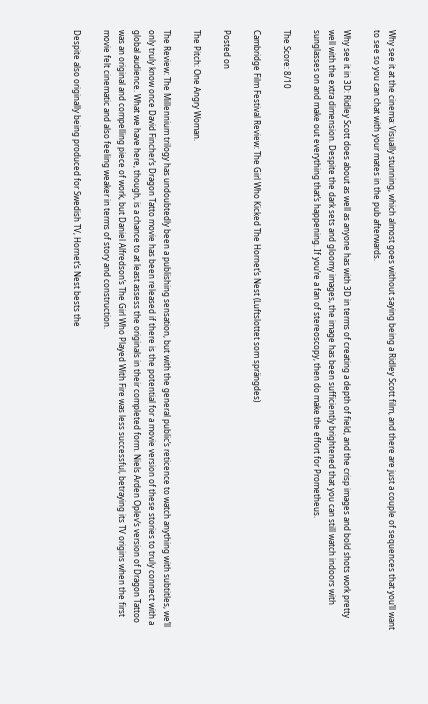Why see it at the cinema: Visually stunning, which almost goes without saying being a Ridley Scott film, and there are just a couple of sequences that you’ll want to see so you can chat with your mates in the pub afterwards.

Why see it in 3D: Ridley Scott does about as well as anyone has with 3D in terms of creating a depth of field, and the crisp images and bold shots work pretty well with the extra dimension. Despite the dark sets and gloomy images, the image has been sufficiently brightened that you can still watch indoors with sunglasses on and make out everything that’s happening. If you’re a fan of stereoscopy, then do make the effort for Prometheus.

The Score: 8/10

Cambridge Film Festival Review: The Girl Who Kicked The Hornet’s Nest (Luftslottet som sprängdes)

Posted on

The Pitch: One Angry Woman.

The Review: The Millennium trilogy has undoubtedly been a publishing sensation, but with the general public’s reticence to watch anything with subtitles, we’ll only truly know once David Fincher’s Dragon Tatto movie has been released if there is the potential for a movie version of these stories to truly connect with a global audience. What we have here, though, is a chance to at least assess the originals in their completed form. Niels Arden Oplev’s version of Dragon Tattoo was an original and compelling piece of work, but Daniel Alfredson’s The Girl Who Played With Fire was less successful, betraying its TV origins when the first movie felt cinematic and also feeling weaker in terms of story and construction.

Despite also originally being produced for Swedish TV, Hornet’s Nest bests the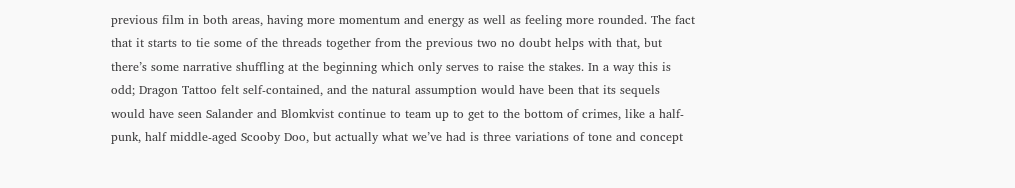previous film in both areas, having more momentum and energy as well as feeling more rounded. The fact that it starts to tie some of the threads together from the previous two no doubt helps with that, but there’s some narrative shuffling at the beginning which only serves to raise the stakes. In a way this is odd; Dragon Tattoo felt self-contained, and the natural assumption would have been that its sequels would have seen Salander and Blomkvist continue to team up to get to the bottom of crimes, like a half-punk, half middle-aged Scooby Doo, but actually what we’ve had is three variations of tone and concept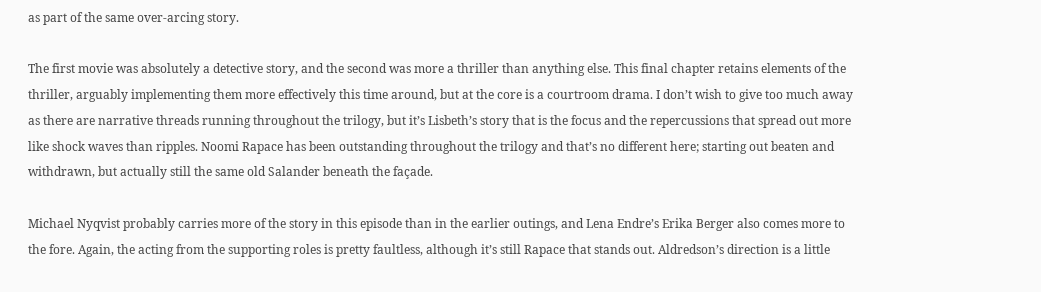as part of the same over-arcing story.

The first movie was absolutely a detective story, and the second was more a thriller than anything else. This final chapter retains elements of the thriller, arguably implementing them more effectively this time around, but at the core is a courtroom drama. I don’t wish to give too much away as there are narrative threads running throughout the trilogy, but it’s Lisbeth’s story that is the focus and the repercussions that spread out more like shock waves than ripples. Noomi Rapace has been outstanding throughout the trilogy and that’s no different here; starting out beaten and withdrawn, but actually still the same old Salander beneath the façade.

Michael Nyqvist probably carries more of the story in this episode than in the earlier outings, and Lena Endre’s Erika Berger also comes more to the fore. Again, the acting from the supporting roles is pretty faultless, although it’s still Rapace that stands out. Aldredson’s direction is a little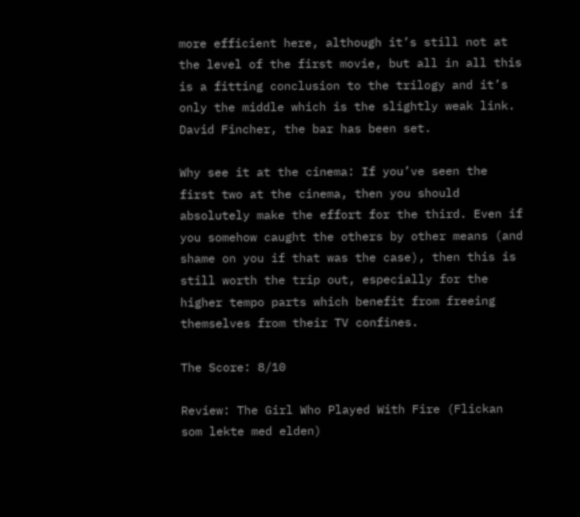more efficient here, although it’s still not at the level of the first movie, but all in all this is a fitting conclusion to the trilogy and it’s only the middle which is the slightly weak link. David Fincher, the bar has been set.

Why see it at the cinema: If you’ve seen the first two at the cinema, then you should absolutely make the effort for the third. Even if you somehow caught the others by other means (and shame on you if that was the case), then this is still worth the trip out, especially for the higher tempo parts which benefit from freeing themselves from their TV confines.

The Score: 8/10

Review: The Girl Who Played With Fire (Flickan som lekte med elden)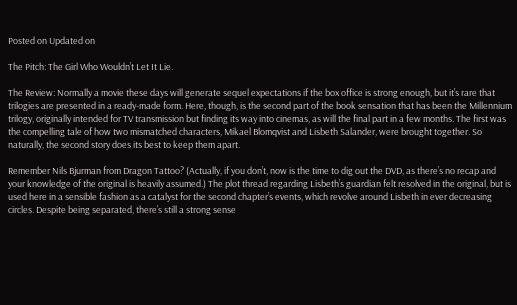Posted on Updated on

The Pitch: The Girl Who Wouldn’t Let It Lie.

The Review: Normally a movie these days will generate sequel expectations if the box office is strong enough, but it’s rare that trilogies are presented in a ready-made form. Here, though, is the second part of the book sensation that has been the Millennium trilogy, originally intended for TV transmission but finding its way into cinemas, as will the final part in a few months. The first was the compelling tale of how two mismatched characters, Mikael Blomqvist and Lisbeth Salander, were brought together. So naturally, the second story does its best to keep them apart.

Remember Nils Bjurman from Dragon Tattoo? (Actually, if you don’t, now is the time to dig out the DVD, as there’s no recap and your knowledge of the original is heavily assumed.) The plot thread regarding Lisbeth’s guardian felt resolved in the original, but is used here in a sensible fashion as a catalyst for the second chapter’s events, which revolve around Lisbeth in ever decreasing circles. Despite being separated, there’s still a strong sense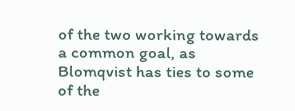of the two working towards a common goal, as Blomqvist has ties to some of the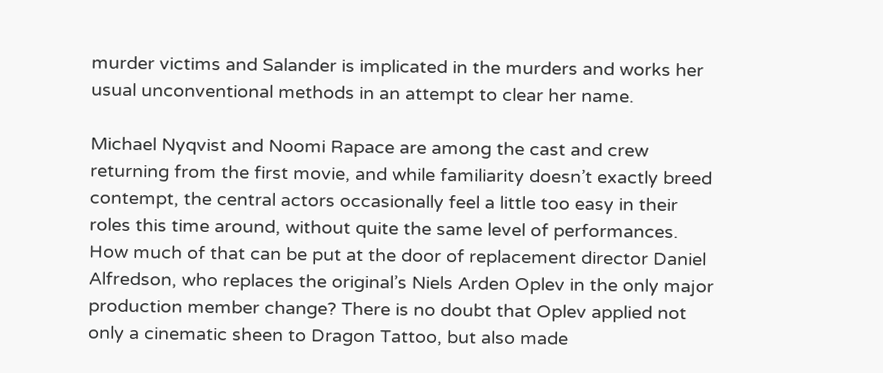murder victims and Salander is implicated in the murders and works her usual unconventional methods in an attempt to clear her name.

Michael Nyqvist and Noomi Rapace are among the cast and crew returning from the first movie, and while familiarity doesn’t exactly breed contempt, the central actors occasionally feel a little too easy in their roles this time around, without quite the same level of performances. How much of that can be put at the door of replacement director Daniel Alfredson, who replaces the original’s Niels Arden Oplev in the only major production member change? There is no doubt that Oplev applied not only a cinematic sheen to Dragon Tattoo, but also made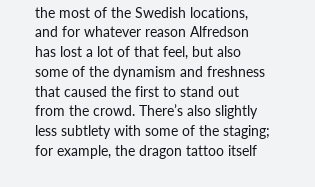the most of the Swedish locations, and for whatever reason Alfredson has lost a lot of that feel, but also some of the dynamism and freshness that caused the first to stand out from the crowd. There’s also slightly less subtlety with some of the staging; for example, the dragon tattoo itself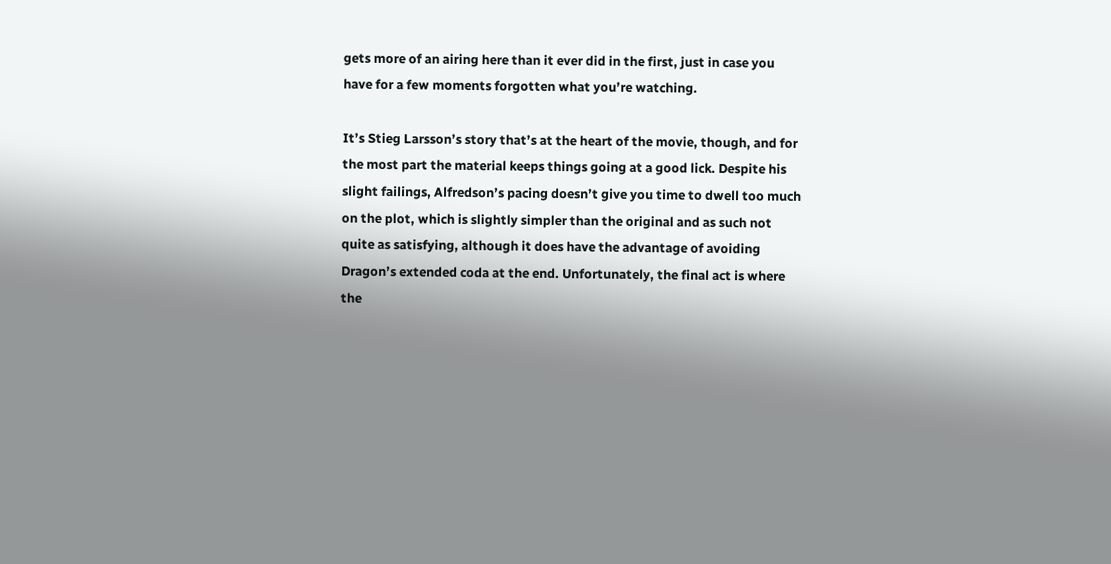gets more of an airing here than it ever did in the first, just in case you have for a few moments forgotten what you’re watching.

It’s Stieg Larsson’s story that’s at the heart of the movie, though, and for the most part the material keeps things going at a good lick. Despite his slight failings, Alfredson’s pacing doesn’t give you time to dwell too much on the plot, which is slightly simpler than the original and as such not quite as satisfying, although it does have the advantage of avoiding Dragon’s extended coda at the end. Unfortunately, the final act is where the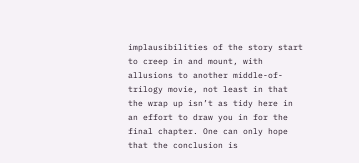implausibilities of the story start to creep in and mount, with allusions to another middle-of-trilogy movie, not least in that the wrap up isn’t as tidy here in an effort to draw you in for the final chapter. One can only hope that the conclusion is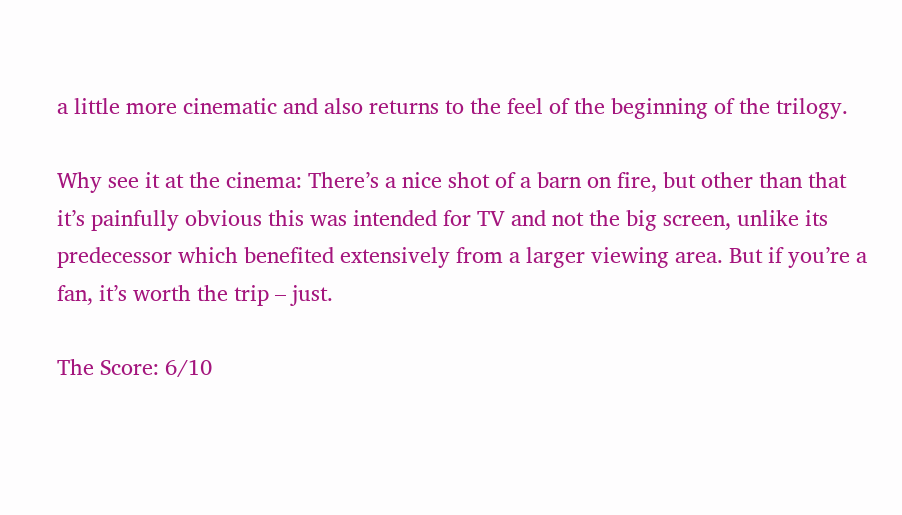a little more cinematic and also returns to the feel of the beginning of the trilogy.

Why see it at the cinema: There’s a nice shot of a barn on fire, but other than that it’s painfully obvious this was intended for TV and not the big screen, unlike its predecessor which benefited extensively from a larger viewing area. But if you’re a fan, it’s worth the trip – just.

The Score: 6/10